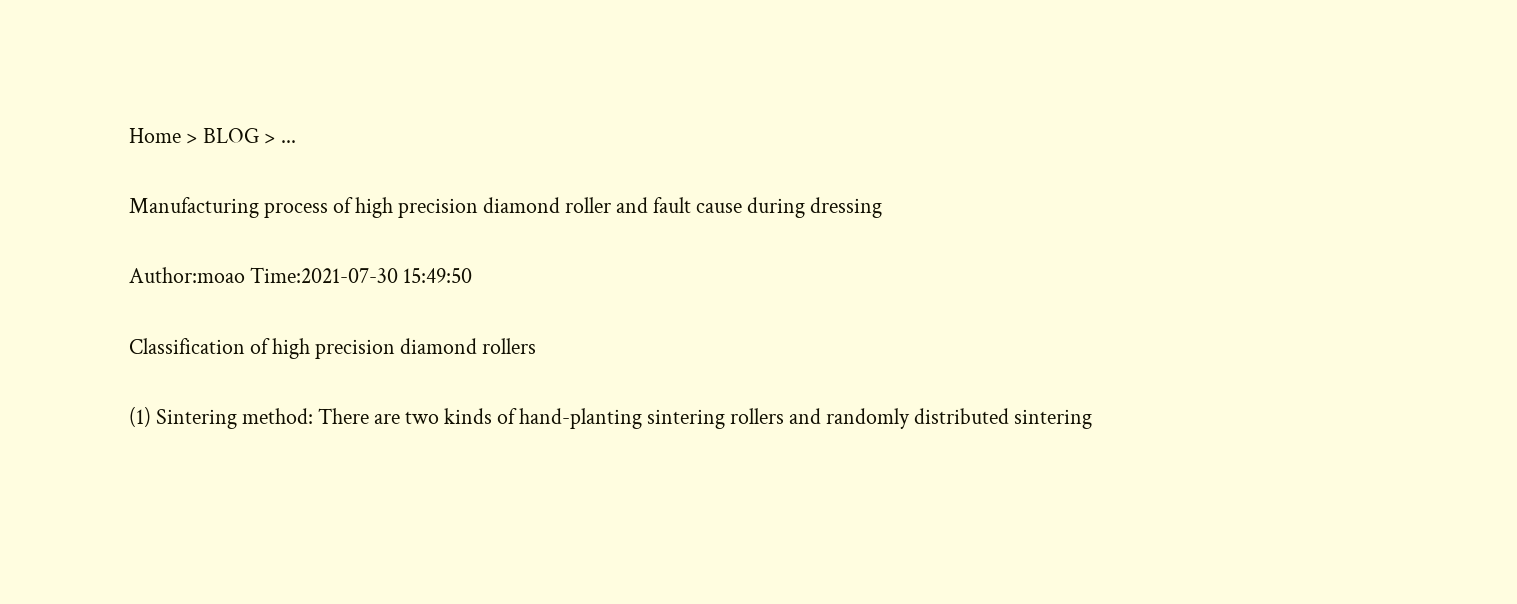Home > BLOG > ...

Manufacturing process of high precision diamond roller and fault cause during dressing

Author:moao Time:2021-07-30 15:49:50

Classification of high precision diamond rollers

(1) Sintering method: There are two kinds of hand-planting sintering rollers and randomly distributed sintering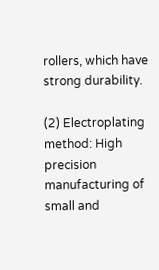rollers, which have strong durability.

(2) Electroplating method: High precision manufacturing of small and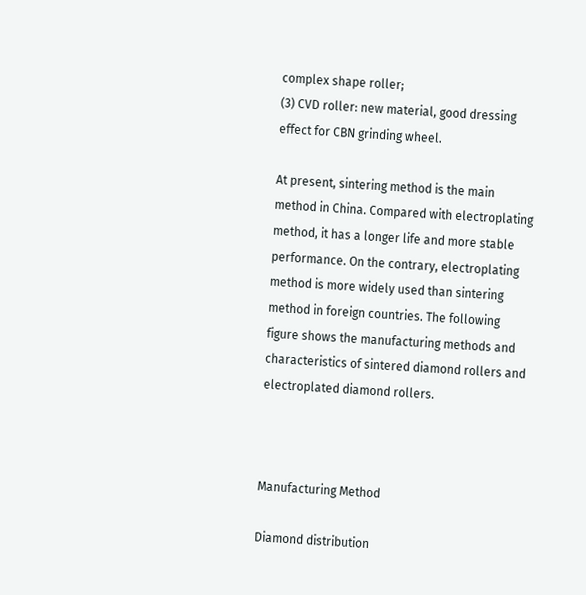complex shape roller;
(3) CVD roller: new material, good dressing effect for CBN grinding wheel.

At present, sintering method is the main method in China. Compared with electroplating method, it has a longer life and more stable performance. On the contrary, electroplating method is more widely used than sintering method in foreign countries. The following figure shows the manufacturing methods and characteristics of sintered diamond rollers and electroplated diamond rollers.



Manufacturing Method

Diamond distribution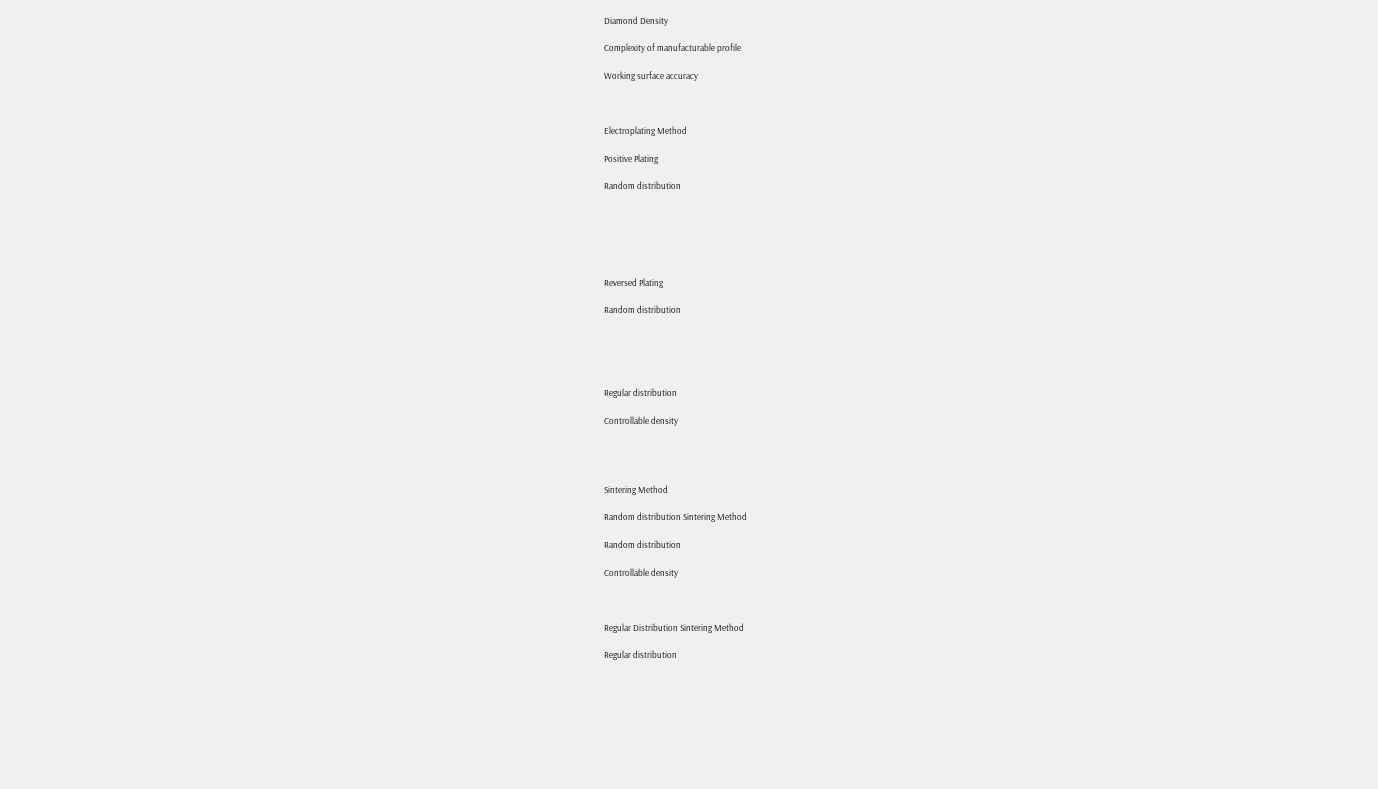Diamond Density

Complexity of manufacturable profile

Working surface accuracy



Electroplating Method

Positive Plating

Random distribution






Reversed Plating

Random distribution





Regular distribution

Controllable density




Sintering Method

Random distribution Sintering Method

Random distribution

Controllable density



Regular Distribution Sintering Method

Regular distribution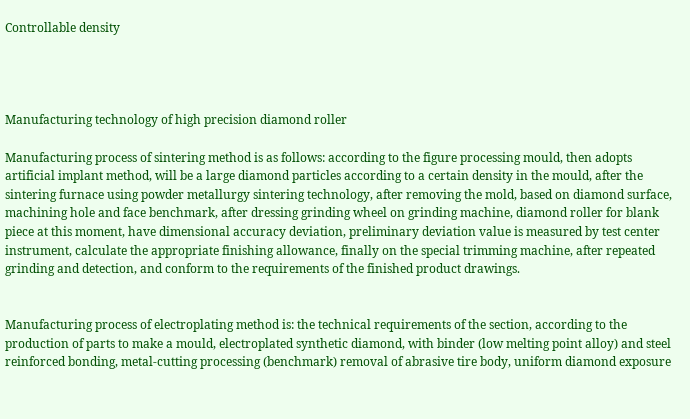Controllable density




Manufacturing technology of high precision diamond roller

Manufacturing process of sintering method is as follows: according to the figure processing mould, then adopts artificial implant method, will be a large diamond particles according to a certain density in the mould, after the sintering furnace using powder metallurgy sintering technology, after removing the mold, based on diamond surface, machining hole and face benchmark, after dressing grinding wheel on grinding machine, diamond roller for blank piece at this moment, have dimensional accuracy deviation, preliminary deviation value is measured by test center instrument, calculate the appropriate finishing allowance, finally on the special trimming machine, after repeated grinding and detection, and conform to the requirements of the finished product drawings.


Manufacturing process of electroplating method is: the technical requirements of the section, according to the production of parts to make a mould, electroplated synthetic diamond, with binder (low melting point alloy) and steel reinforced bonding, metal-cutting processing (benchmark) removal of abrasive tire body, uniform diamond exposure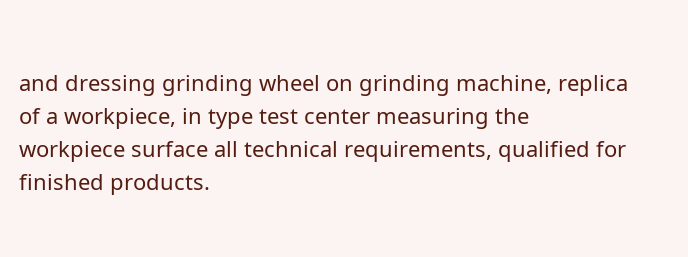and dressing grinding wheel on grinding machine, replica of a workpiece, in type test center measuring the workpiece surface all technical requirements, qualified for finished products.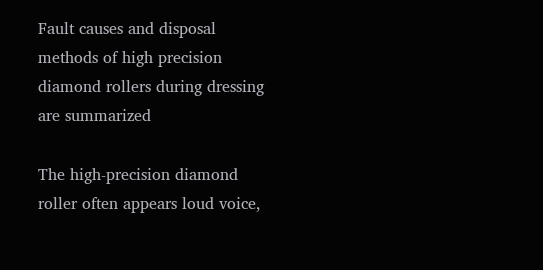Fault causes and disposal methods of high precision diamond rollers during dressing are summarized

The high-precision diamond roller often appears loud voice,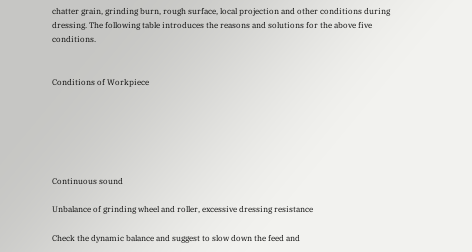chatter grain, grinding burn, rough surface, local projection and other conditions during dressing. The following table introduces the reasons and solutions for the above five conditions.


Conditions of Workpiece






Continuous sound

Unbalance of grinding wheel and roller, excessive dressing resistance

Check the dynamic balance and suggest to slow down the feed and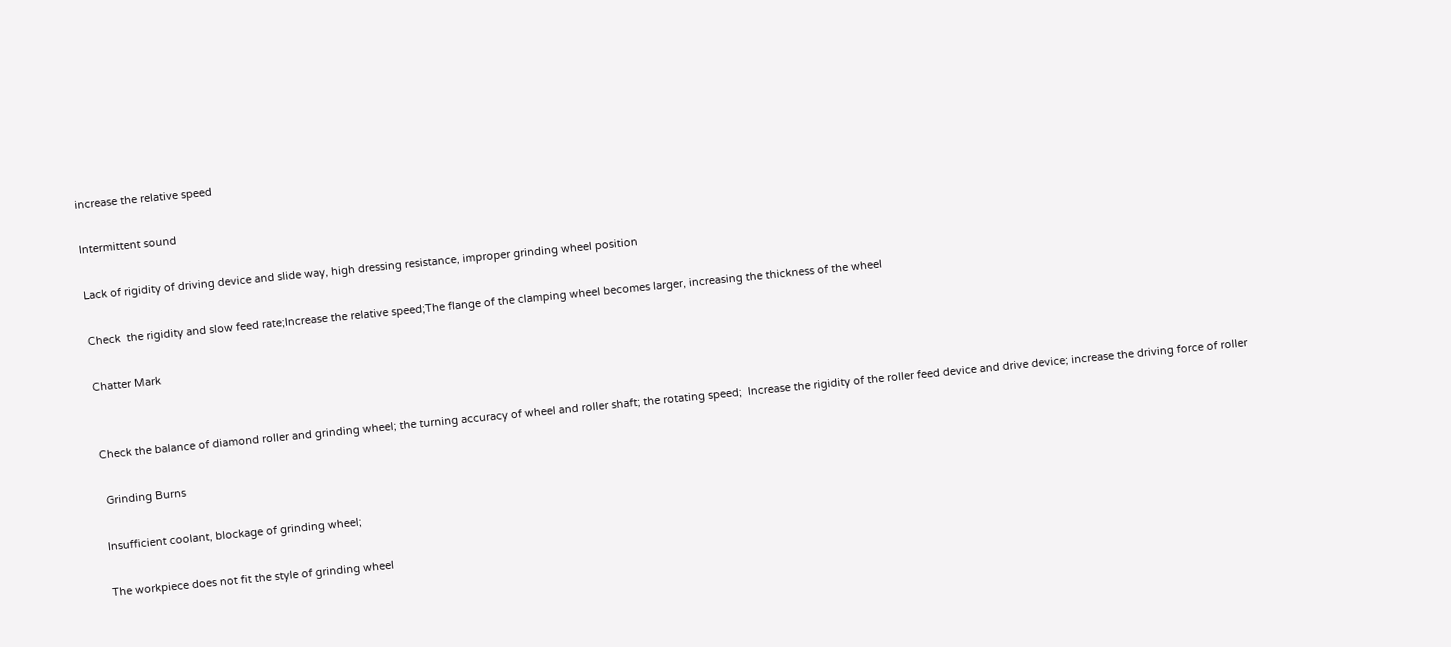increase the relative speed

Intermittent sound

Lack of rigidity of driving device and slide way, high dressing resistance, improper grinding wheel position

Check  the rigidity and slow feed rate;Increase the relative speed;The flange of the clamping wheel becomes larger, increasing the thickness of the wheel

Chatter Mark


Check the balance of diamond roller and grinding wheel; the turning accuracy of wheel and roller shaft; the rotating speed;  Increase the rigidity of the roller feed device and drive device; increase the driving force of roller

 Grinding Burns

Insufficient coolant, blockage of grinding wheel;

The workpiece does not fit the style of grinding wheel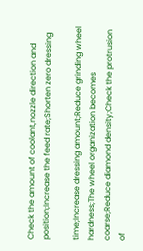Check the amount of coolant,nozzle direction and position;Increase the feed rate;Shorten zero dressing

time;Increase dressing amount;Reduce grinding wheel hardness;The wheel organization becomes coarse;Reduce diamond density;Check the protrusion of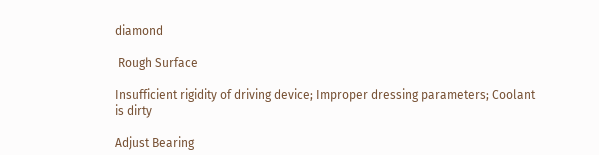diamond

 Rough Surface

Insufficient rigidity of driving device; Improper dressing parameters; Coolant is dirty

Adjust Bearing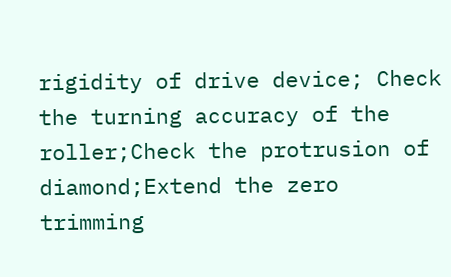rigidity of drive device; Check the turning accuracy of the roller;Check the protrusion of diamond;Extend the zero trimming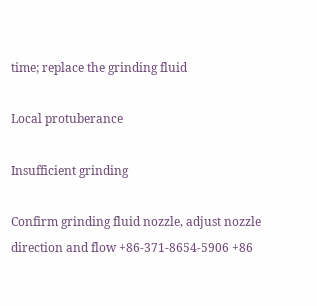time; replace the grinding fluid

Local protuberance

Insufficient grinding

Confirm grinding fluid nozzle, adjust nozzle direction and flow +86-371-8654-5906 +86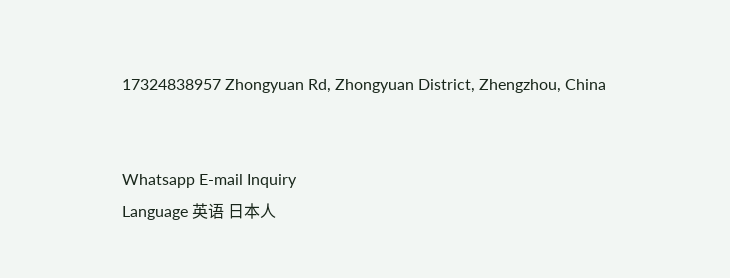17324838957 Zhongyuan Rd, Zhongyuan District, Zhengzhou, China


Whatsapp E-mail Inquiry
Language 英语 日本人